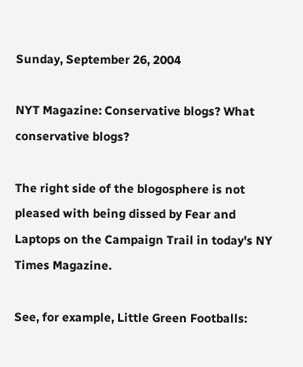Sunday, September 26, 2004

NYT Magazine: Conservative blogs? What conservative blogs?

The right side of the blogosphere is not pleased with being dissed by Fear and Laptops on the Campaign Trail in today's NY Times Magazine.

See, for example, Little Green Footballs: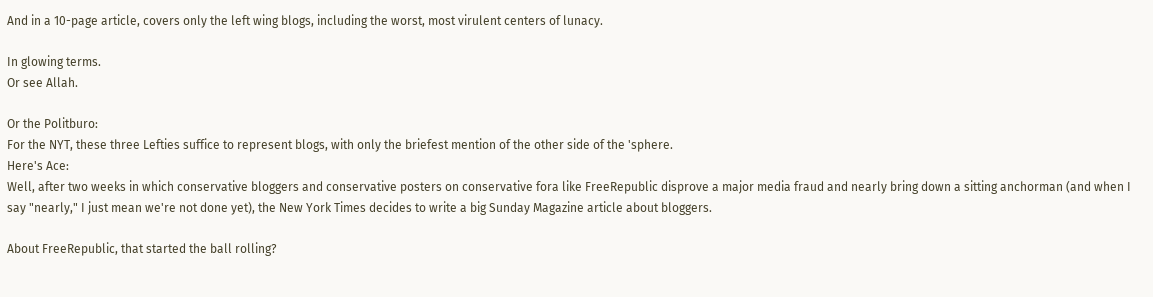And in a 10-page article, covers only the left wing blogs, including the worst, most virulent centers of lunacy.

In glowing terms.
Or see Allah.

Or the Politburo:
For the NYT, these three Lefties suffice to represent blogs, with only the briefest mention of the other side of the 'sphere.
Here's Ace:
Well, after two weeks in which conservative bloggers and conservative posters on conservative fora like FreeRepublic disprove a major media fraud and nearly bring down a sitting anchorman (and when I say "nearly," I just mean we're not done yet), the New York Times decides to write a big Sunday Magazine article about bloggers.

About FreeRepublic, that started the ball rolling?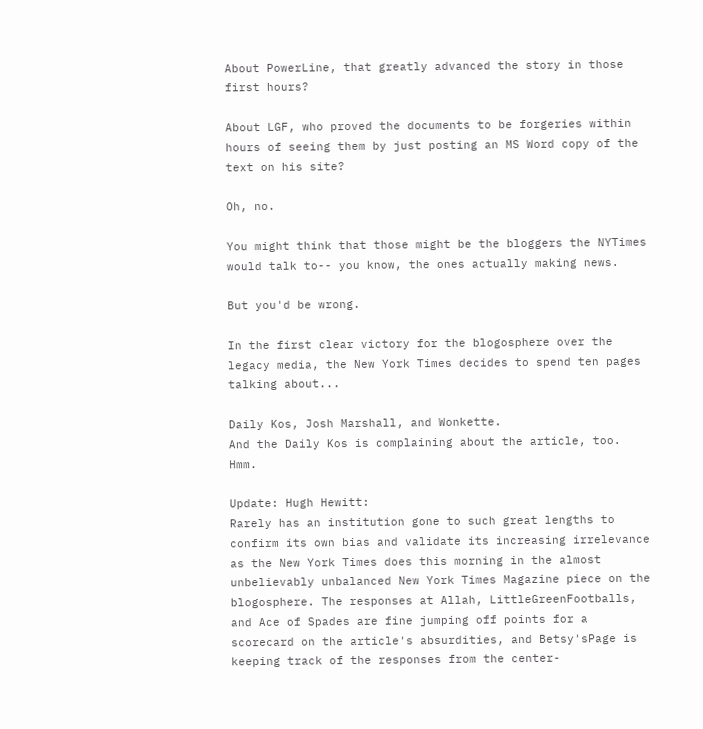About PowerLine, that greatly advanced the story in those first hours?

About LGF, who proved the documents to be forgeries within hours of seeing them by just posting an MS Word copy of the text on his site?

Oh, no.

You might think that those might be the bloggers the NYTimes would talk to-- you know, the ones actually making news.

But you'd be wrong.

In the first clear victory for the blogosphere over the legacy media, the New York Times decides to spend ten pages talking about...

Daily Kos, Josh Marshall, and Wonkette.
And the Daily Kos is complaining about the article, too. Hmm.

Update: Hugh Hewitt:
Rarely has an institution gone to such great lengths to confirm its own bias and validate its increasing irrelevance as the New York Times does this morning in the almost unbelievably unbalanced New York Times Magazine piece on the blogosphere. The responses at Allah, LittleGreenFootballs, and Ace of Spades are fine jumping off points for a scorecard on the article's absurdities, and Betsy'sPage is keeping track of the responses from the center-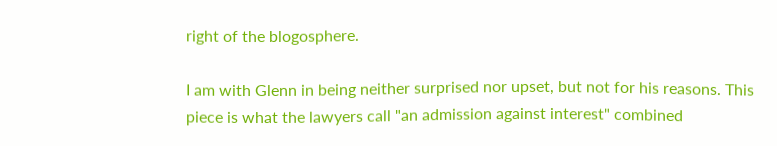right of the blogosphere.

I am with Glenn in being neither surprised nor upset, but not for his reasons. This piece is what the lawyers call "an admission against interest" combined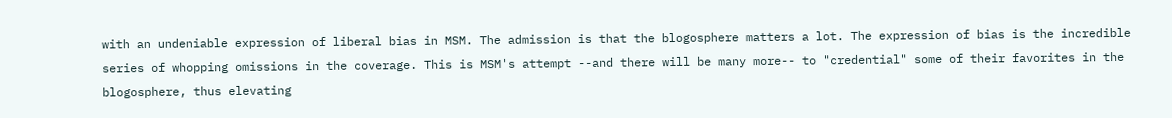with an undeniable expression of liberal bias in MSM. The admission is that the blogosphere matters a lot. The expression of bias is the incredible series of whopping omissions in the coverage. This is MSM's attempt --and there will be many more-- to "credential" some of their favorites in the blogosphere, thus elevating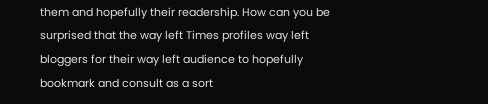them and hopefully their readership. How can you be surprised that the way left Times profiles way left bloggers for their way left audience to hopefully bookmark and consult as a sort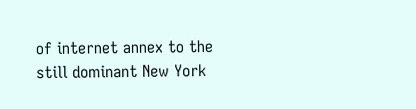of internet annex to the still dominant New York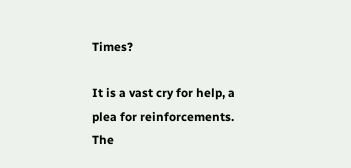Times?

It is a vast cry for help, a plea for reinforcements. The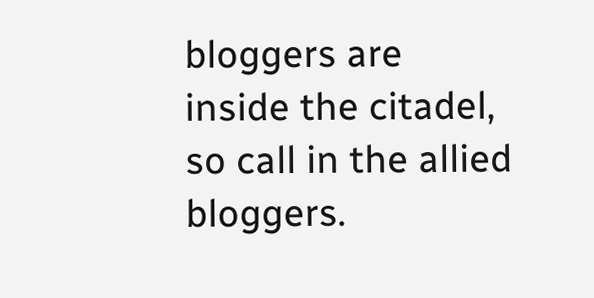bloggers are inside the citadel, so call in the allied bloggers.